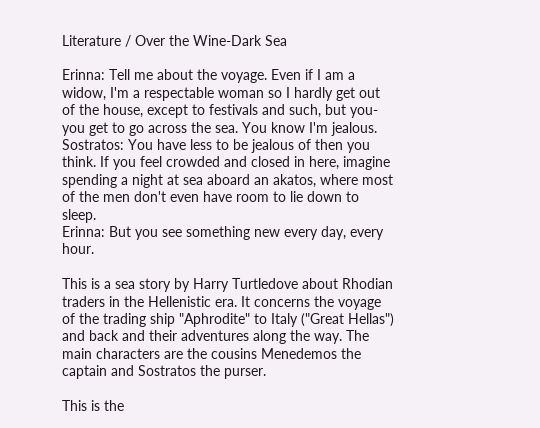Literature / Over the Wine-Dark Sea

Erinna: Tell me about the voyage. Even if I am a widow, I'm a respectable woman so I hardly get out of the house, except to festivals and such, but you-you get to go across the sea. You know I'm jealous.
Sostratos: You have less to be jealous of then you think. If you feel crowded and closed in here, imagine spending a night at sea aboard an akatos, where most of the men don't even have room to lie down to sleep.
Erinna: But you see something new every day, every hour.

This is a sea story by Harry Turtledove about Rhodian traders in the Hellenistic era. It concerns the voyage of the trading ship "Aphrodite" to Italy ("Great Hellas") and back and their adventures along the way. The main characters are the cousins Menedemos the captain and Sostratos the purser.

This is the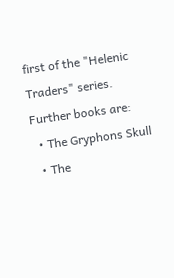first of the "Helenic Traders" series. Further books are:
  • The Gryphons Skull
  • The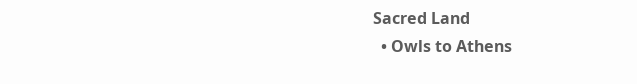Sacred Land
  • Owls to Athens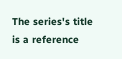The series's title is a reference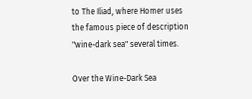to The Iliad, where Homer uses the famous piece of description "wine-dark sea" several times.

Over the Wine-Dark Sea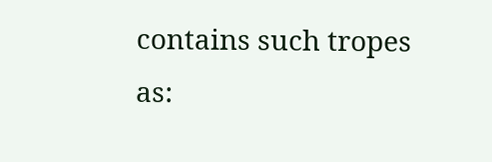contains such tropes as: